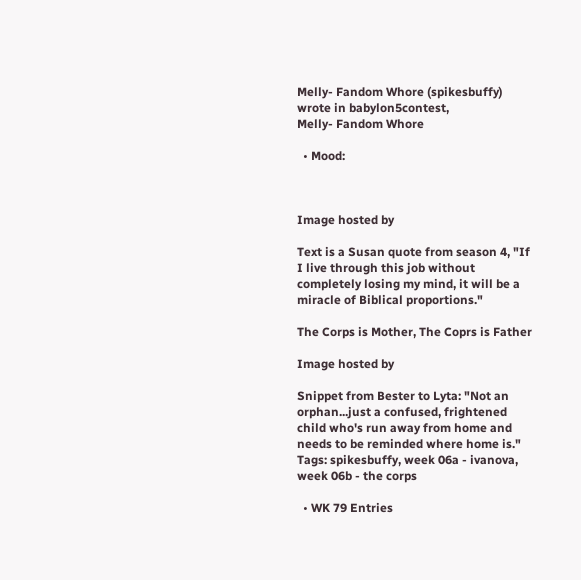Melly- Fandom Whore (spikesbuffy) wrote in babylon5contest,
Melly- Fandom Whore

  • Mood:



Image hosted by

Text is a Susan quote from season 4, "If I live through this job without completely losing my mind, it will be a miracle of Biblical proportions."

The Corps is Mother, The Coprs is Father

Image hosted by

Snippet from Bester to Lyta: "Not an orphan...just a confused, frightened child who's run away from home and needs to be reminded where home is."
Tags: spikesbuffy, week 06a - ivanova, week 06b - the corps

  • WK 79 Entries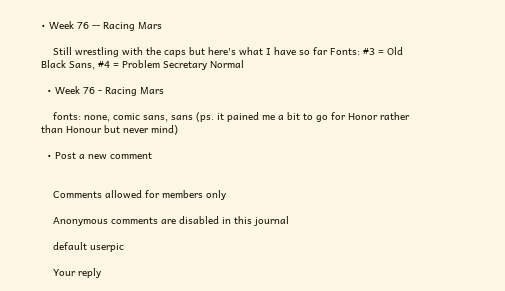• Week 76 -- Racing Mars

    Still wrestling with the caps but here's what I have so far Fonts: #3 = Old Black Sans, #4 = Problem Secretary Normal

  • Week 76 - Racing Mars

    fonts: none, comic sans, sans (ps. it pained me a bit to go for Honor rather than Honour but never mind)

  • Post a new comment


    Comments allowed for members only

    Anonymous comments are disabled in this journal

    default userpic

    Your reply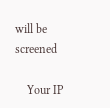will be screened

    Your IP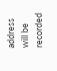address will be recorded